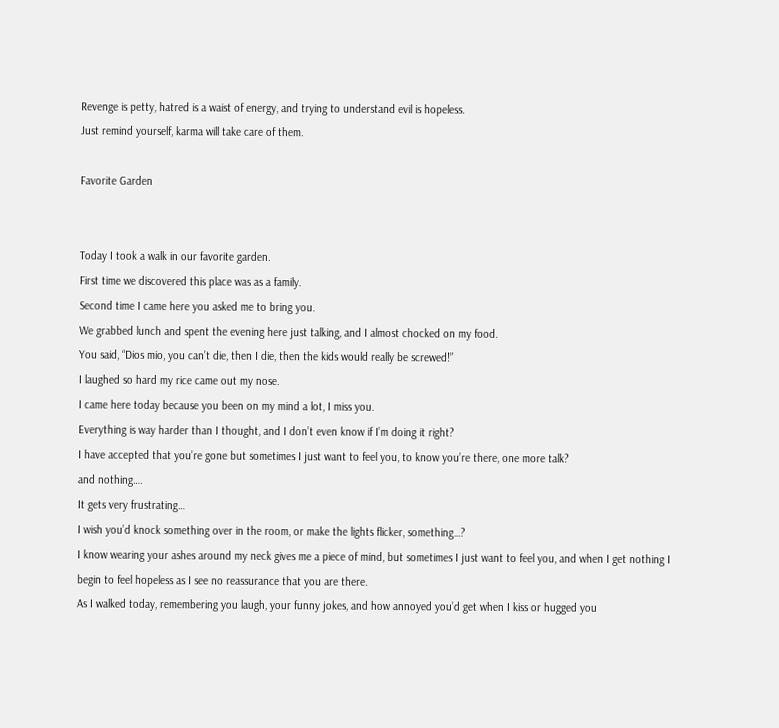Revenge is petty, hatred is a waist of energy, and trying to understand evil is hopeless.
Just remind yourself, karma will take care of them.

Favorite Garden


Today I took a walk in our favorite garden.
First time we discovered this place was as a family.
Second time I came here you asked me to bring you.
We grabbed lunch and spent the evening here just talking, and I almost chocked on my food.
You said, “Dios mio, you can’t die, then I die, then the kids would really be screwed!”
I laughed so hard my rice came out my nose.
I came here today because you been on my mind a lot, I miss you.
Everything is way harder than I thought, and I don’t even know if I’m doing it right?
I have accepted that you’re gone but sometimes I just want to feel you, to know you’re there, one more talk?
and nothing….
It gets very frustrating…
I wish you’d knock something over in the room, or make the lights flicker, something…?
I know wearing your ashes around my neck gives me a piece of mind, but sometimes I just want to feel you, and when I get nothing I begin to feel hopeless as I see no reassurance that you are there.
As I walked today, remembering you laugh, your funny jokes, and how annoyed you’d get when I kiss or hugged you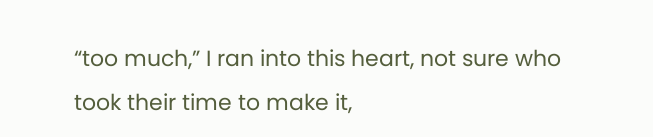“too much,” I ran into this heart, not sure who took their time to make it,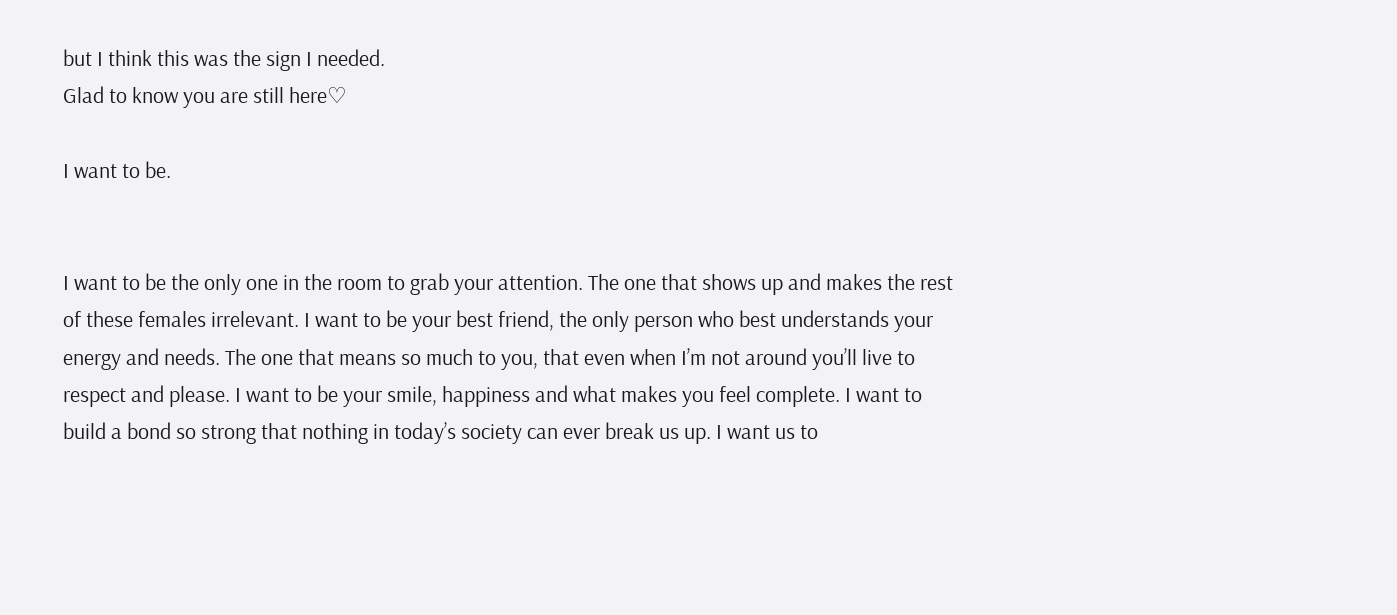but I think this was the sign I needed.
Glad to know you are still here♡

I want to be.


I want to be the only one in the room to grab your attention. The one that shows up and makes the rest of these females irrelevant. I want to be your best friend, the only person who best understands your energy and needs. The one that means so much to you, that even when I’m not around you’ll live to respect and please. I want to be your smile, happiness and what makes you feel complete. I want to build a bond so strong that nothing in today’s society can ever break us up. I want us to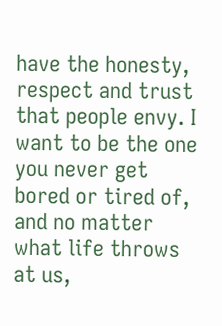have the honesty, respect and trust that people envy. I want to be the one you never get bored or tired of, and no matter what life throws at us,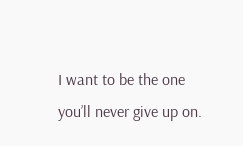I want to be the one you’ll never give up on.